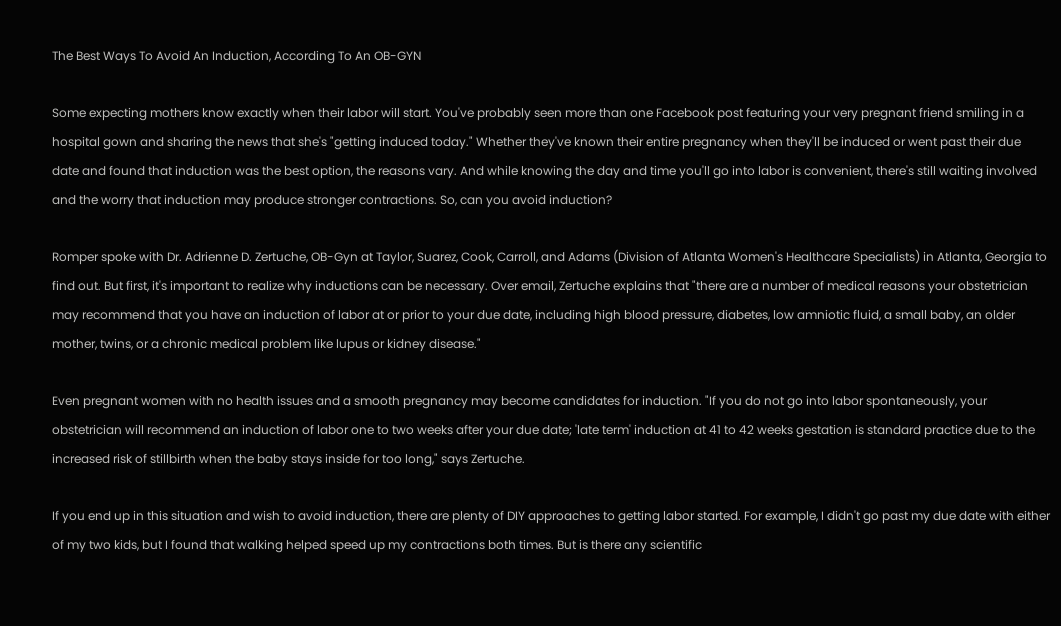The Best Ways To Avoid An Induction, According To An OB-GYN

Some expecting mothers know exactly when their labor will start. You've probably seen more than one Facebook post featuring your very pregnant friend smiling in a hospital gown and sharing the news that she's "getting induced today." Whether they've known their entire pregnancy when they'll be induced or went past their due date and found that induction was the best option, the reasons vary. And while knowing the day and time you'll go into labor is convenient, there's still waiting involved and the worry that induction may produce stronger contractions. So, can you avoid induction?

Romper spoke with Dr. Adrienne D. Zertuche, OB-Gyn at Taylor, Suarez, Cook, Carroll, and Adams (Division of Atlanta Women's Healthcare Specialists) in Atlanta, Georgia to find out. But first, it's important to realize why inductions can be necessary. Over email, Zertuche explains that "there are a number of medical reasons your obstetrician may recommend that you have an induction of labor at or prior to your due date, including high blood pressure, diabetes, low amniotic fluid, a small baby, an older mother, twins, or a chronic medical problem like lupus or kidney disease."

Even pregnant women with no health issues and a smooth pregnancy may become candidates for induction. "If you do not go into labor spontaneously, your obstetrician will recommend an induction of labor one to two weeks after your due date; 'late term' induction at 41 to 42 weeks gestation is standard practice due to the increased risk of stillbirth when the baby stays inside for too long," says Zertuche.

If you end up in this situation and wish to avoid induction, there are plenty of DIY approaches to getting labor started. For example, I didn't go past my due date with either of my two kids, but I found that walking helped speed up my contractions both times. But is there any scientific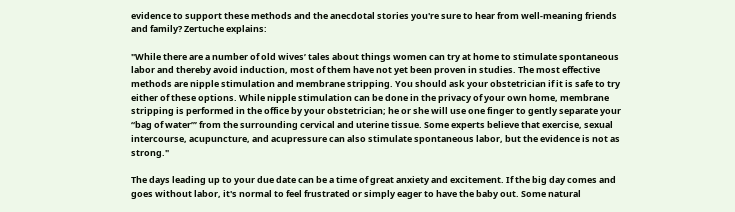evidence to support these methods and the anecdotal stories you're sure to hear from well-meaning friends and family? Zertuche explains:

"While there are a number of old wives’ tales about things women can try at home to stimulate spontaneous labor and thereby avoid induction, most of them have not yet been proven in studies. The most effective methods are nipple stimulation and membrane stripping. You should ask your obstetrician if it is safe to try either of these options. While nipple stimulation can be done in the privacy of your own home, membrane stripping is performed in the office by your obstetrician; he or she will use one finger to gently separate your “bag of water”’ from the surrounding cervical and uterine tissue. Some experts believe that exercise, sexual intercourse, acupuncture, and acupressure can also stimulate spontaneous labor, but the evidence is not as strong."

The days leading up to your due date can be a time of great anxiety and excitement. If the big day comes and goes without labor, it's normal to feel frustrated or simply eager to have the baby out. Some natural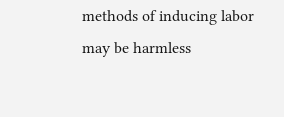methods of inducing labor may be harmless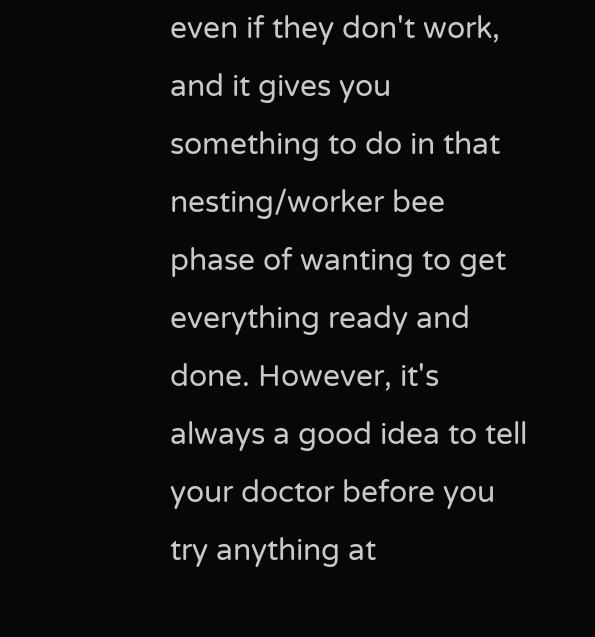even if they don't work, and it gives you something to do in that nesting/worker bee phase of wanting to get everything ready and done. However, it's always a good idea to tell your doctor before you try anything at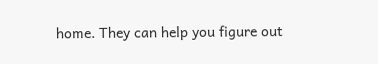home. They can help you figure out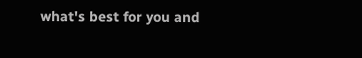what's best for you and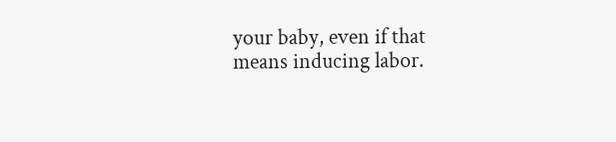your baby, even if that means inducing labor.